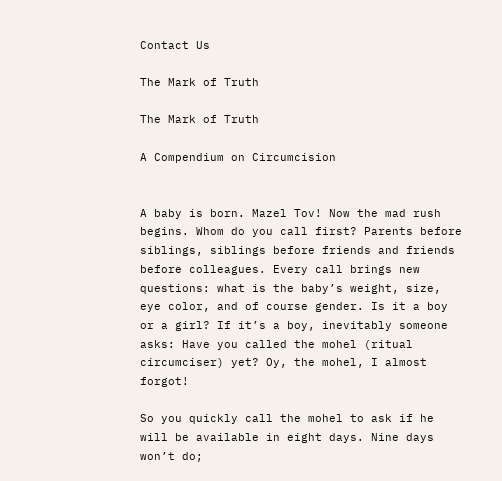Contact Us

The Mark of Truth

The Mark of Truth

A Compendium on Circumcision


A baby is born. Mazel Tov! Now the mad rush begins. Whom do you call first? Parents before siblings, siblings before friends and friends before colleagues. Every call brings new questions: what is the baby’s weight, size, eye color, and of course gender. Is it a boy or a girl? If it’s a boy, inevitably someone asks: Have you called the mohel (ritual circumciser) yet? Oy, the mohel, I almost forgot!

So you quickly call the mohel to ask if he will be available in eight days. Nine days won’t do;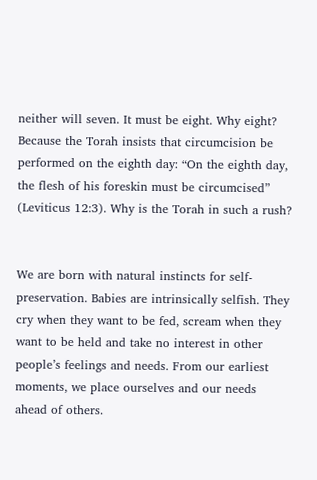neither will seven. It must be eight. Why eight? Because the Torah insists that circumcision be performed on the eighth day: “On the eighth day, the flesh of his foreskin must be circumcised” (Leviticus 12:3). Why is the Torah in such a rush?


We are born with natural instincts for self-preservation. Babies are intrinsically selfish. They cry when they want to be fed, scream when they want to be held and take no interest in other people’s feelings and needs. From our earliest moments, we place ourselves and our needs ahead of others.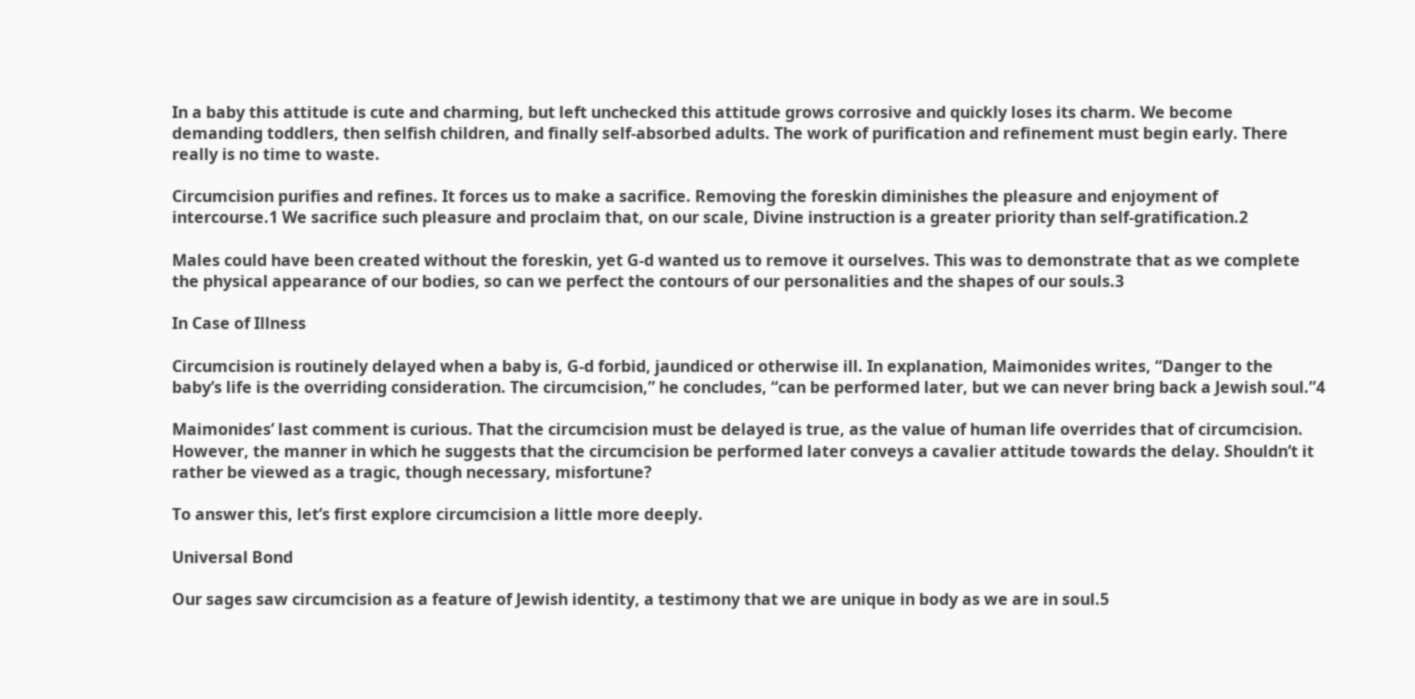In a baby this attitude is cute and charming, but left unchecked this attitude grows corrosive and quickly loses its charm. We become demanding toddlers, then selfish children, and finally self-absorbed adults. The work of purification and refinement must begin early. There really is no time to waste.

Circumcision purifies and refines. It forces us to make a sacrifice. Removing the foreskin diminishes the pleasure and enjoyment of intercourse.1 We sacrifice such pleasure and proclaim that, on our scale, Divine instruction is a greater priority than self-gratification.2

Males could have been created without the foreskin, yet G‑d wanted us to remove it ourselves. This was to demonstrate that as we complete the physical appearance of our bodies, so can we perfect the contours of our personalities and the shapes of our souls.3

In Case of Illness

Circumcision is routinely delayed when a baby is, G‑d forbid, jaundiced or otherwise ill. In explanation, Maimonides writes, “Danger to the baby’s life is the overriding consideration. The circumcision,” he concludes, “can be performed later, but we can never bring back a Jewish soul.”4

Maimonides’ last comment is curious. That the circumcision must be delayed is true, as the value of human life overrides that of circumcision. However, the manner in which he suggests that the circumcision be performed later conveys a cavalier attitude towards the delay. Shouldn’t it rather be viewed as a tragic, though necessary, misfortune?

To answer this, let’s first explore circumcision a little more deeply.

Universal Bond

Our sages saw circumcision as a feature of Jewish identity, a testimony that we are unique in body as we are in soul.5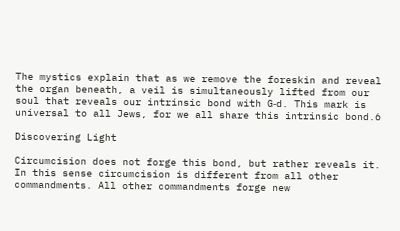The mystics explain that as we remove the foreskin and reveal the organ beneath, a veil is simultaneously lifted from our soul that reveals our intrinsic bond with G‑d. This mark is universal to all Jews, for we all share this intrinsic bond.6

Discovering Light

Circumcision does not forge this bond, but rather reveals it. In this sense circumcision is different from all other commandments. All other commandments forge new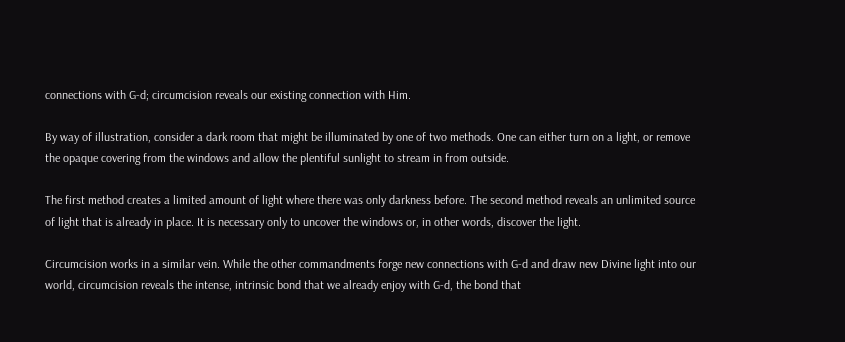connections with G‑d; circumcision reveals our existing connection with Him.

By way of illustration, consider a dark room that might be illuminated by one of two methods. One can either turn on a light, or remove the opaque covering from the windows and allow the plentiful sunlight to stream in from outside.

The first method creates a limited amount of light where there was only darkness before. The second method reveals an unlimited source of light that is already in place. It is necessary only to uncover the windows or, in other words, discover the light.

Circumcision works in a similar vein. While the other commandments forge new connections with G‑d and draw new Divine light into our world, circumcision reveals the intense, intrinsic bond that we already enjoy with G‑d, the bond that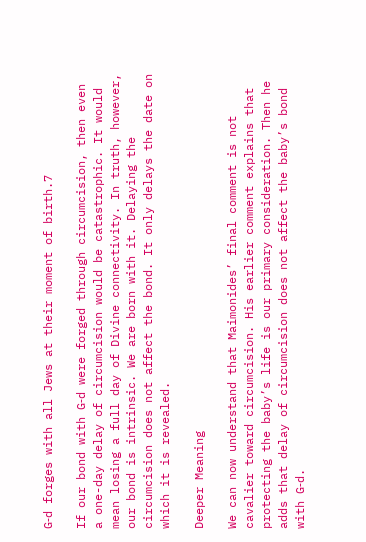G‑d forges with all Jews at their moment of birth.7

If our bond with G‑d were forged through circumcision, then even a one-day delay of circumcision would be catastrophic. It would mean losing a full day of Divine connectivity. In truth, however, our bond is intrinsic. We are born with it. Delaying the circumcision does not affect the bond. It only delays the date on which it is revealed.

Deeper Meaning

We can now understand that Maimonides’ final comment is not cavalier toward circumcision. His earlier comment explains that protecting the baby’s life is our primary consideration. Then he adds that delay of circumcision does not affect the baby’s bond with G‑d.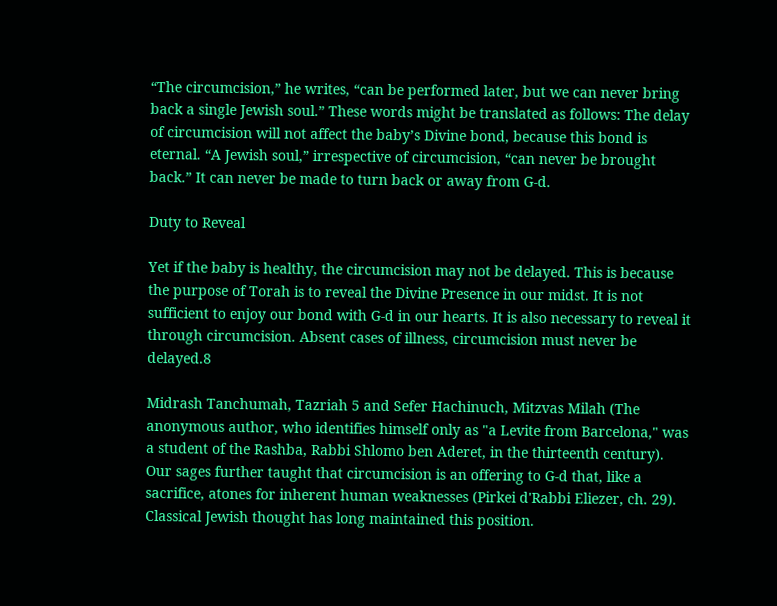“The circumcision,” he writes, “can be performed later, but we can never bring back a single Jewish soul.” These words might be translated as follows: The delay of circumcision will not affect the baby’s Divine bond, because this bond is eternal. “A Jewish soul,” irrespective of circumcision, “can never be brought back.” It can never be made to turn back or away from G‑d.

Duty to Reveal

Yet if the baby is healthy, the circumcision may not be delayed. This is because the purpose of Torah is to reveal the Divine Presence in our midst. It is not sufficient to enjoy our bond with G‑d in our hearts. It is also necessary to reveal it through circumcision. Absent cases of illness, circumcision must never be delayed.8

Midrash Tanchumah, Tazriah 5 and Sefer Hachinuch, Mitzvas Milah (The anonymous author, who identifies himself only as "a Levite from Barcelona," was a student of the Rashba, Rabbi Shlomo ben Aderet, in the thirteenth century). Our sages further taught that circumcision is an offering to G‑d that, like a sacrifice, atones for inherent human weaknesses (Pirkei d'Rabbi Eliezer, ch. 29).
Classical Jewish thought has long maintained this position.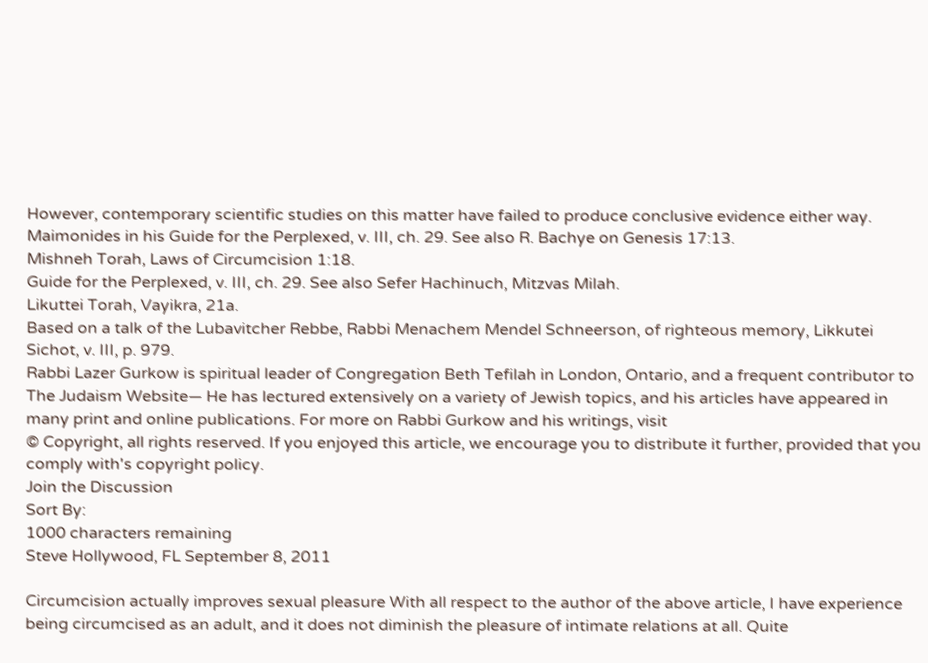However, contemporary scientific studies on this matter have failed to produce conclusive evidence either way.
Maimonides in his Guide for the Perplexed, v. III, ch. 29. See also R. Bachye on Genesis 17:13.
Mishneh Torah, Laws of Circumcision 1:18.
Guide for the Perplexed, v. III, ch. 29. See also Sefer Hachinuch, Mitzvas Milah.
Likuttei Torah, Vayikra, 21a.
Based on a talk of the Lubavitcher Rebbe, Rabbi Menachem Mendel Schneerson, of righteous memory, Likkutei Sichot, v. III, p. 979.
Rabbi Lazer Gurkow is spiritual leader of Congregation Beth Tefilah in London, Ontario, and a frequent contributor to The Judaism Website— He has lectured extensively on a variety of Jewish topics, and his articles have appeared in many print and online publications. For more on Rabbi Gurkow and his writings, visit
© Copyright, all rights reserved. If you enjoyed this article, we encourage you to distribute it further, provided that you comply with's copyright policy.
Join the Discussion
Sort By:
1000 characters remaining
Steve Hollywood, FL September 8, 2011

Circumcision actually improves sexual pleasure With all respect to the author of the above article, I have experience being circumcised as an adult, and it does not diminish the pleasure of intimate relations at all. Quite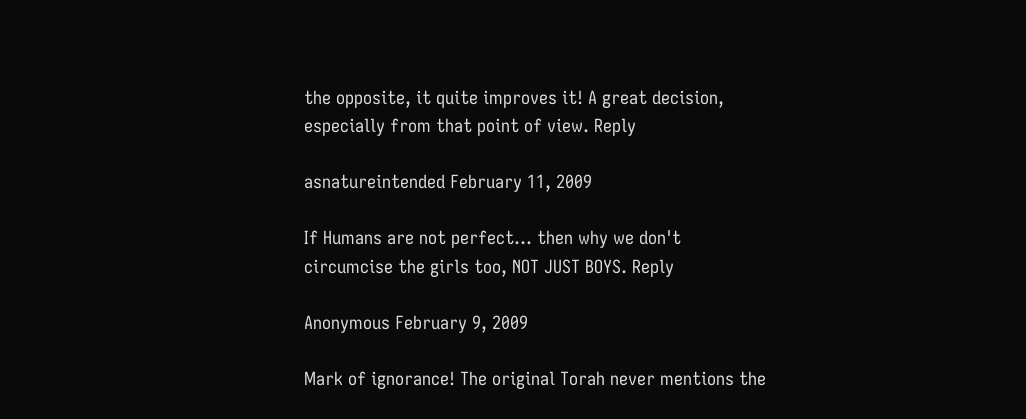the opposite, it quite improves it! A great decision, especially from that point of view. Reply

asnatureintended February 11, 2009

If Humans are not perfect... then why we don't circumcise the girls too, NOT JUST BOYS. Reply

Anonymous February 9, 2009

Mark of ignorance! The original Torah never mentions the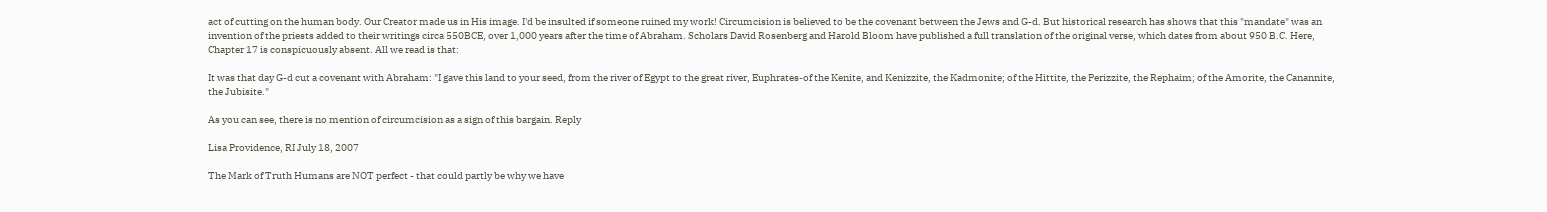act of cutting on the human body. Our Creator made us in His image. I'd be insulted if someone ruined my work! Circumcision is believed to be the covenant between the Jews and G-d. But historical research has shows that this "mandate" was an invention of the priests added to their writings circa 550BCE, over 1,000 years after the time of Abraham. Scholars David Rosenberg and Harold Bloom have published a full translation of the original verse, which dates from about 950 B.C. Here, Chapter 17 is conspicuously absent. All we read is that:

It was that day G-d cut a covenant with Abraham: "I gave this land to your seed, from the river of Egypt to the great river, Euphrates-of the Kenite, and Kenizzite, the Kadmonite; of the Hittite, the Perizzite, the Rephaim; of the Amorite, the Canannite, the Jubisite."

As you can see, there is no mention of circumcision as a sign of this bargain. Reply

Lisa Providence, RI July 18, 2007

The Mark of Truth Humans are NOT perfect - that could partly be why we have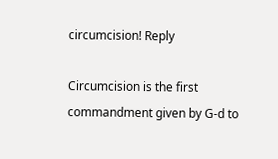circumcision! Reply

Circumcision is the first commandment given by G-d to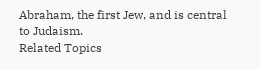Abraham, the first Jew, and is central to Judaism.
Related Topics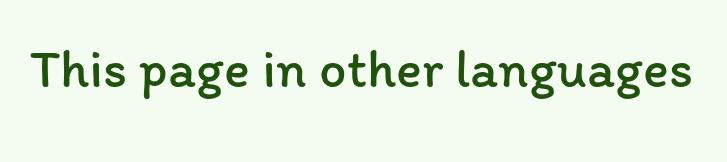This page in other languages